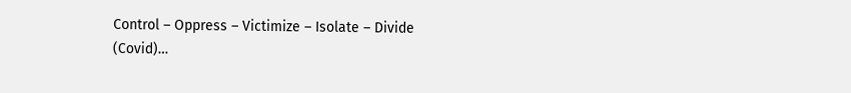Control – Oppress – Victimize – Isolate – Divide (Covid)…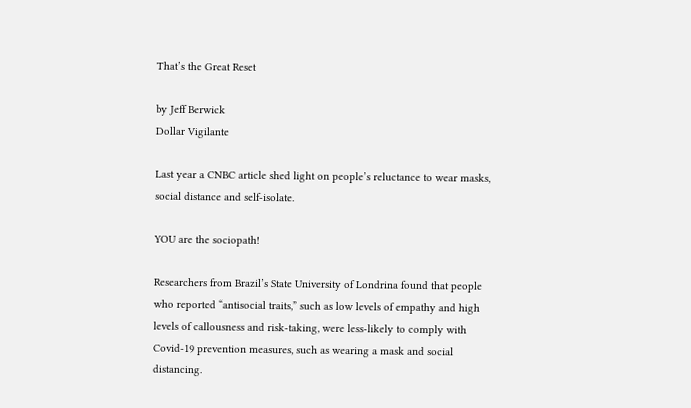That’s the Great Reset

by Jeff Berwick
Dollar Vigilante

Last year a CNBC article shed light on people’s reluctance to wear masks, social distance and self-isolate.

YOU are the sociopath!

Researchers from Brazil’s State University of Londrina found that people who reported “antisocial traits,” such as low levels of empathy and high levels of callousness and risk-taking, were less-likely to comply with Covid-19 prevention measures, such as wearing a mask and social distancing.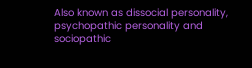Also known as dissocial personality, psychopathic personality and sociopathic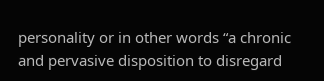personality or in other words “a chronic and pervasive disposition to disregard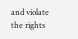and violate the rights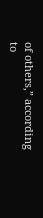of others,” according to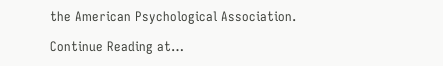the American Psychological Association.

Continue Reading at…